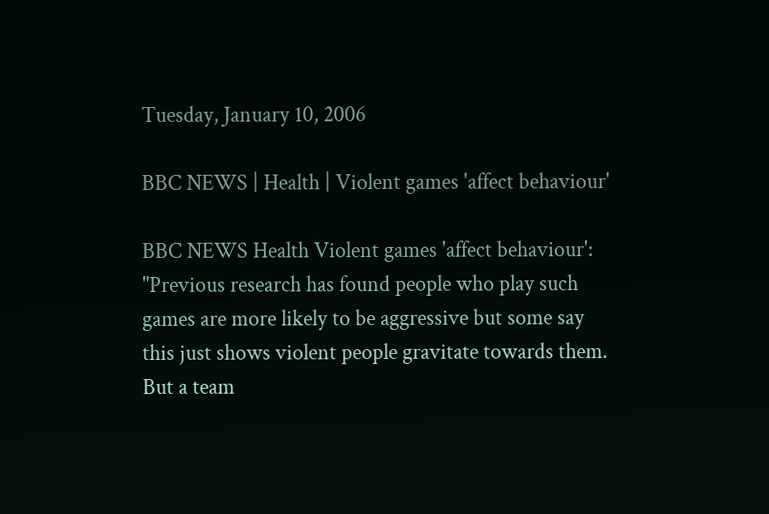Tuesday, January 10, 2006

BBC NEWS | Health | Violent games 'affect behaviour'

BBC NEWS Health Violent games 'affect behaviour': "Previous research has found people who play such games are more likely to be aggressive but some say this just shows violent people gravitate towards them.
But a team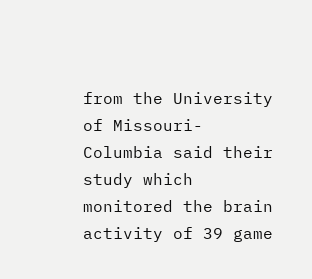from the University of Missouri-Columbia said their study which monitored the brain activity of 39 game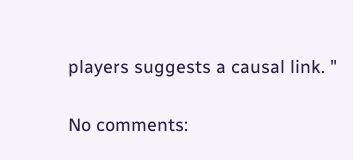players suggests a causal link. "

No comments: